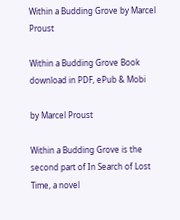Within a Budding Grove by Marcel Proust

Within a Budding Grove Book download in PDF, ePub & Mobi

by Marcel Proust

Within a Budding Grove is the second part of In Search of Lost Time, a novel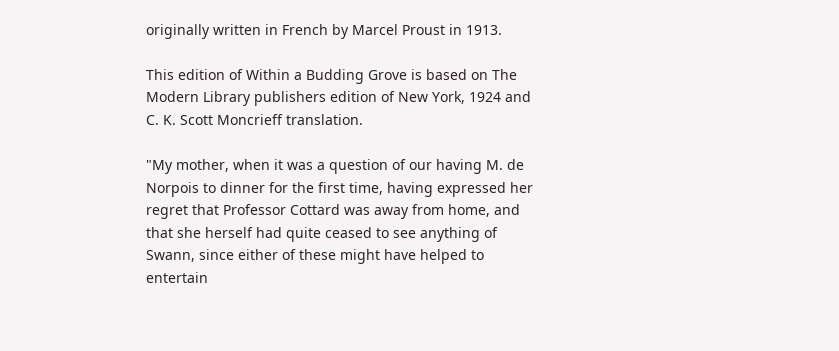originally written in French by Marcel Proust in 1913.

This edition of Within a Budding Grove is based on The Modern Library publishers edition of New York, 1924 and C. K. Scott Moncrieff translation.

"My mother, when it was a question of our having M. de Norpois to dinner for the first time, having expressed her regret that Professor Cottard was away from home, and that she herself had quite ceased to see anything of Swann, since either of these might have helped to entertain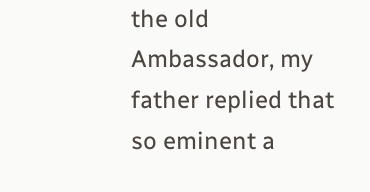the old Ambassador, my father replied that so eminent a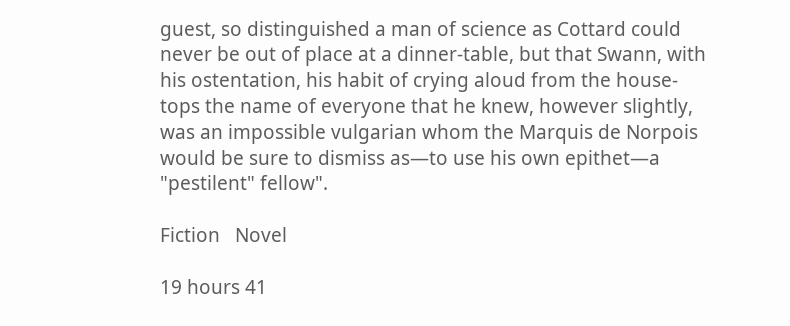guest, so distinguished a man of science as Cottard could never be out of place at a dinner-table, but that Swann, with his ostentation, his habit of crying aloud from the house-tops the name of everyone that he knew, however slightly, was an impossible vulgarian whom the Marquis de Norpois would be sure to dismiss as—to use his own epithet—a "pestilent" fellow".

Fiction   Novel

19 hours 41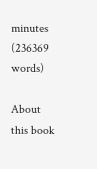minutes (236369 words)

About this book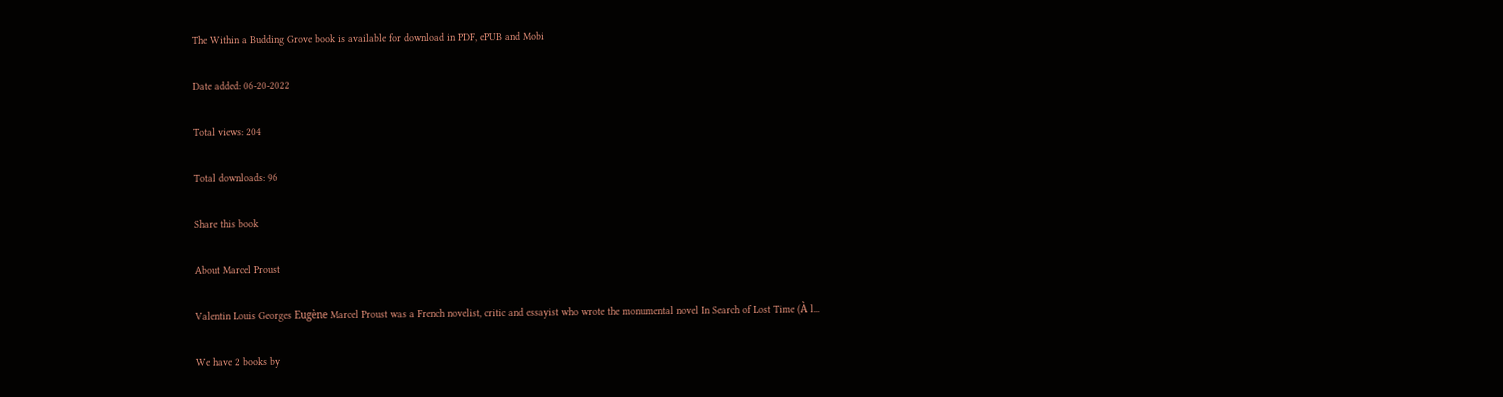The Within a Budding Grove book is available for download in PDF, ePUB and Mobi

Date added: 06-20-2022

Total views: 204

Total downloads: 96

Share this book

About Marcel Proust

Valentin Louis Georges Eugène Marcel Proust was a French novelist, critic and essayist who wrote the monumental novel In Search of Lost Time (À l...

We have 2 books by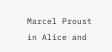Marcel Proust in Alice and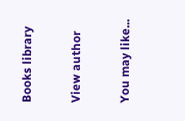Books library

View author

You may like...